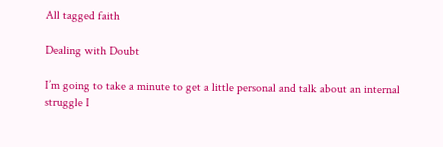All tagged faith

Dealing with Doubt

I’m going to take a minute to get a little personal and talk about an internal struggle I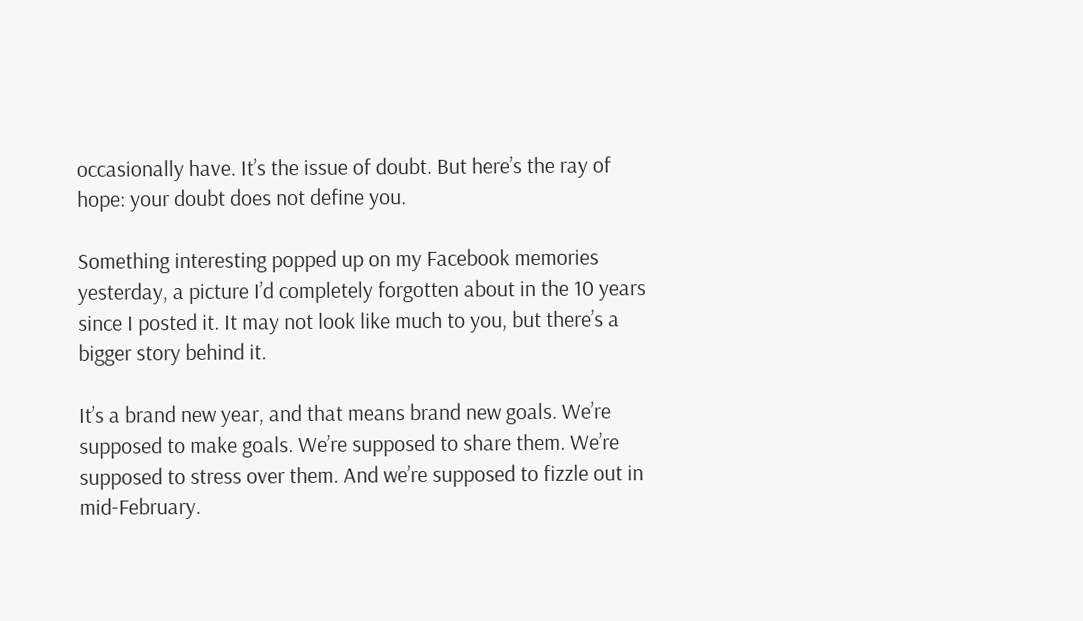occasionally have. It’s the issue of doubt. But here’s the ray of hope: your doubt does not define you.

Something interesting popped up on my Facebook memories yesterday, a picture I’d completely forgotten about in the 10 years since I posted it. It may not look like much to you, but there’s a bigger story behind it.

It’s a brand new year, and that means brand new goals. We’re supposed to make goals. We’re supposed to share them. We’re supposed to stress over them. And we’re supposed to fizzle out in mid-February.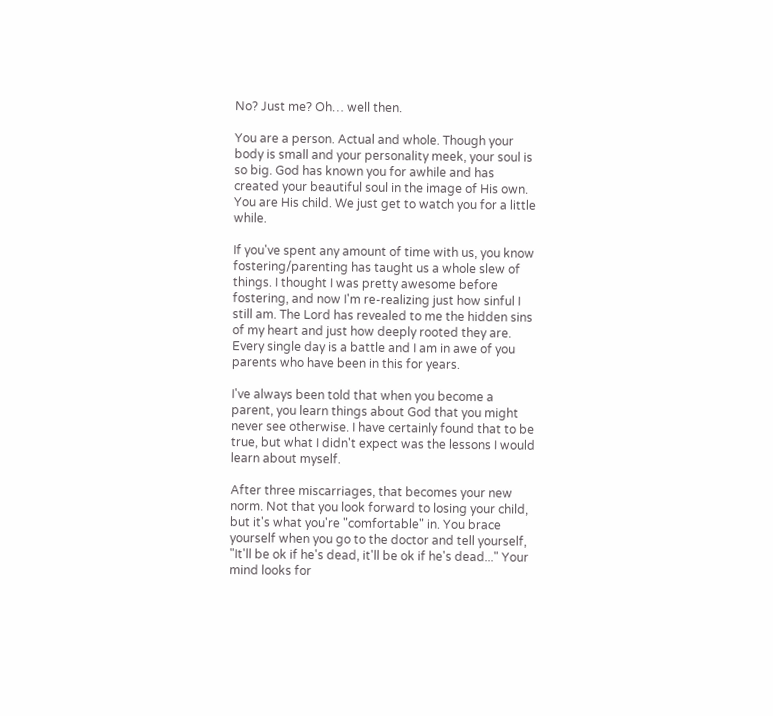No? Just me? Oh… well then.

You are a person. Actual and whole. Though your body is small and your personality meek, your soul is so big. God has known you for awhile and has created your beautiful soul in the image of His own. You are His child. We just get to watch you for a little while.

If you've spent any amount of time with us, you know fostering/parenting has taught us a whole slew of things. I thought I was pretty awesome before fostering, and now I'm re-realizing just how sinful I still am. The Lord has revealed to me the hidden sins of my heart and just how deeply rooted they are. Every single day is a battle and I am in awe of you parents who have been in this for years.

I've always been told that when you become a parent, you learn things about God that you might never see otherwise. I have certainly found that to be true, but what I didn't expect was the lessons I would learn about myself.

After three miscarriages, that becomes your new norm. Not that you look forward to losing your child, but it's what you're "comfortable" in. You brace yourself when you go to the doctor and tell yourself, "It'll be ok if he's dead, it'll be ok if he's dead..." Your mind looks for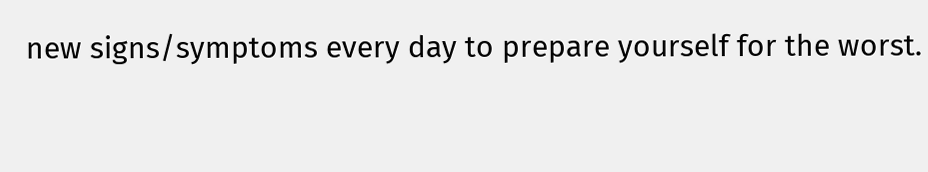new signs/symptoms every day to prepare yourself for the worst.